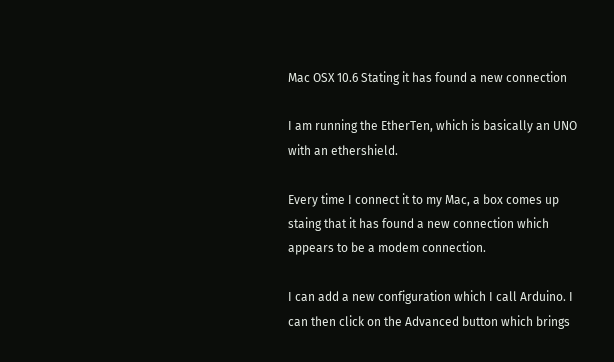Mac OSX 10.6 Stating it has found a new connection

I am running the EtherTen, which is basically an UNO with an ethershield.

Every time I connect it to my Mac, a box comes up staing that it has found a new connection which appears to be a modem connection.

I can add a new configuration which I call Arduino. I can then click on the Advanced button which brings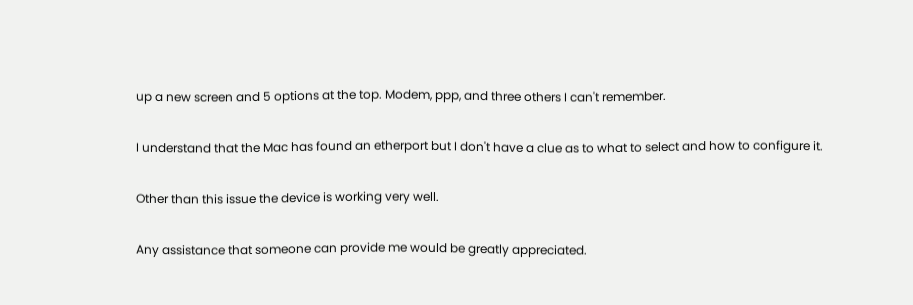up a new screen and 5 options at the top. Modem, ppp, and three others I can't remember.

I understand that the Mac has found an etherport but I don't have a clue as to what to select and how to configure it.

Other than this issue the device is working very well.

Any assistance that someone can provide me would be greatly appreciated.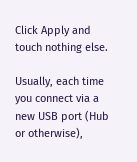Click Apply and touch nothing else.

Usually, each time you connect via a new USB port (Hub or otherwise),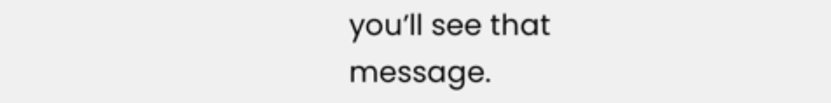you’ll see that message.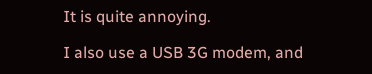It is quite annoying.

I also use a USB 3G modem, and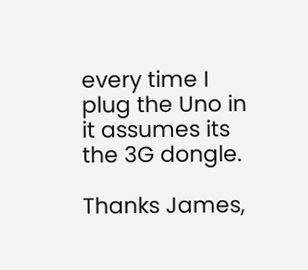every time I plug the Uno in it assumes its the 3G dongle.

Thanks James,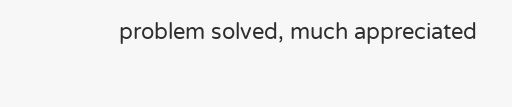problem solved, much appreciated